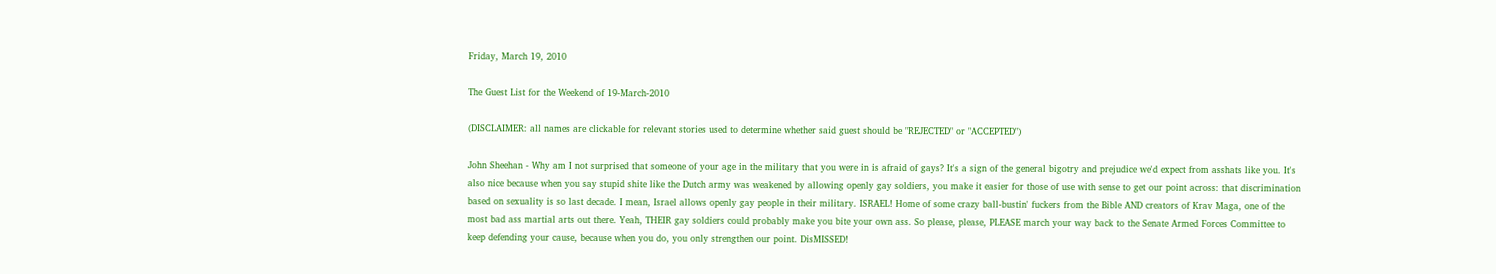Friday, March 19, 2010

The Guest List for the Weekend of 19-March-2010

(DISCLAIMER: all names are clickable for relevant stories used to determine whether said guest should be "REJECTED" or "ACCEPTED")

John Sheehan - Why am I not surprised that someone of your age in the military that you were in is afraid of gays? It's a sign of the general bigotry and prejudice we'd expect from asshats like you. It's also nice because when you say stupid shite like the Dutch army was weakened by allowing openly gay soldiers, you make it easier for those of use with sense to get our point across: that discrimination based on sexuality is so last decade. I mean, Israel allows openly gay people in their military. ISRAEL! Home of some crazy ball-bustin' fuckers from the Bible AND creators of Krav Maga, one of the most bad ass martial arts out there. Yeah, THEIR gay soldiers could probably make you bite your own ass. So please, please, PLEASE march your way back to the Senate Armed Forces Committee to keep defending your cause, because when you do, you only strengthen our point. DisMISSED!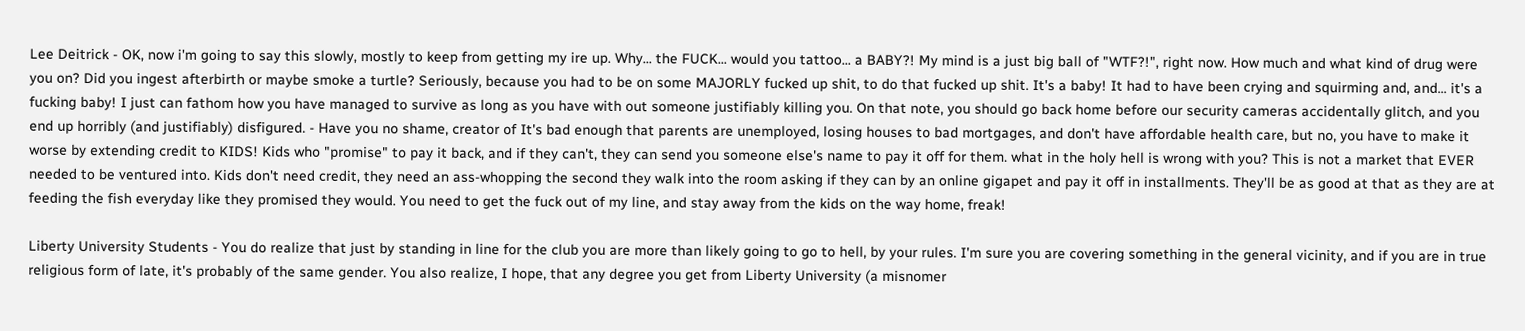Lee Deitrick - OK, now i'm going to say this slowly, mostly to keep from getting my ire up. Why... the FUCK... would you tattoo... a BABY?! My mind is a just big ball of "WTF?!", right now. How much and what kind of drug were you on? Did you ingest afterbirth or maybe smoke a turtle? Seriously, because you had to be on some MAJORLY fucked up shit, to do that fucked up shit. It's a baby! It had to have been crying and squirming and, and... it's a fucking baby! I just can fathom how you have managed to survive as long as you have with out someone justifiably killing you. On that note, you should go back home before our security cameras accidentally glitch, and you end up horribly (and justifiably) disfigured. - Have you no shame, creator of It's bad enough that parents are unemployed, losing houses to bad mortgages, and don't have affordable health care, but no, you have to make it worse by extending credit to KIDS! Kids who "promise" to pay it back, and if they can't, they can send you someone else's name to pay it off for them. what in the holy hell is wrong with you? This is not a market that EVER needed to be ventured into. Kids don't need credit, they need an ass-whopping the second they walk into the room asking if they can by an online gigapet and pay it off in installments. They'll be as good at that as they are at feeding the fish everyday like they promised they would. You need to get the fuck out of my line, and stay away from the kids on the way home, freak!

Liberty University Students - You do realize that just by standing in line for the club you are more than likely going to go to hell, by your rules. I'm sure you are covering something in the general vicinity, and if you are in true religious form of late, it's probably of the same gender. You also realize, I hope, that any degree you get from Liberty University (a misnomer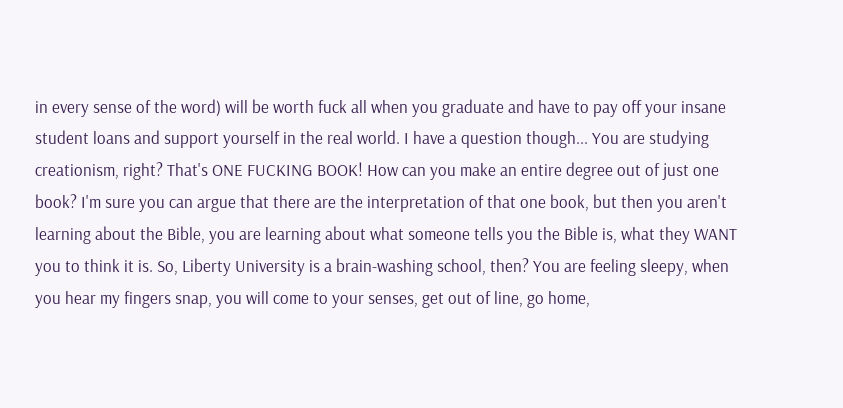in every sense of the word) will be worth fuck all when you graduate and have to pay off your insane student loans and support yourself in the real world. I have a question though... You are studying creationism, right? That's ONE FUCKING BOOK! How can you make an entire degree out of just one book? I'm sure you can argue that there are the interpretation of that one book, but then you aren't learning about the Bible, you are learning about what someone tells you the Bible is, what they WANT you to think it is. So, Liberty University is a brain-washing school, then? You are feeling sleepy, when you hear my fingers snap, you will come to your senses, get out of line, go home,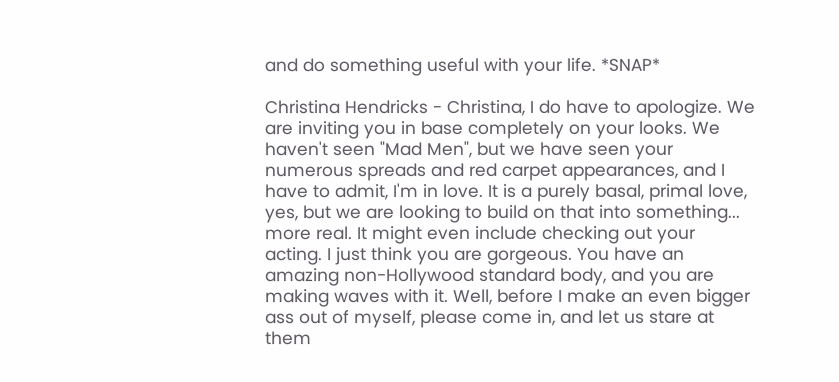and do something useful with your life. *SNAP*

Christina Hendricks - Christina, I do have to apologize. We are inviting you in base completely on your looks. We haven't seen "Mad Men", but we have seen your numerous spreads and red carpet appearances, and I have to admit, I'm in love. It is a purely basal, primal love, yes, but we are looking to build on that into something... more real. It might even include checking out your acting. I just think you are gorgeous. You have an amazing non-Hollywood standard body, and you are making waves with it. Well, before I make an even bigger ass out of myself, please come in, and let us stare at them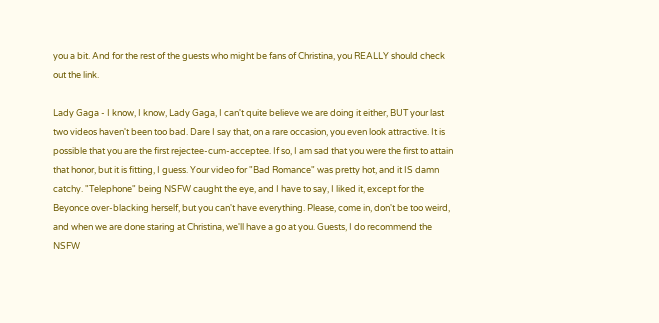you a bit. And for the rest of the guests who might be fans of Christina, you REALLY should check out the link.

Lady Gaga - I know, I know, Lady Gaga, I can't quite believe we are doing it either, BUT your last two videos haven't been too bad. Dare I say that, on a rare occasion, you even look attractive. It is possible that you are the first rejectee-cum-acceptee. If so, I am sad that you were the first to attain that honor, but it is fitting, I guess. Your video for "Bad Romance" was pretty hot, and it IS damn catchy. "Telephone" being NSFW caught the eye, and I have to say, I liked it, except for the Beyonce over-blacking herself, but you can't have everything. Please, come in, don't be too weird, and when we are done staring at Christina, we'll have a go at you. Guests, I do recommend the NSFW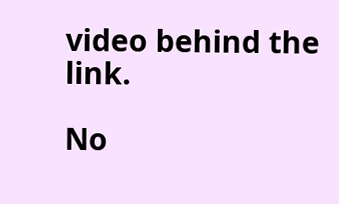video behind the link.

No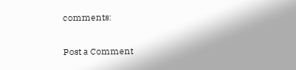comments:

Post a Comment